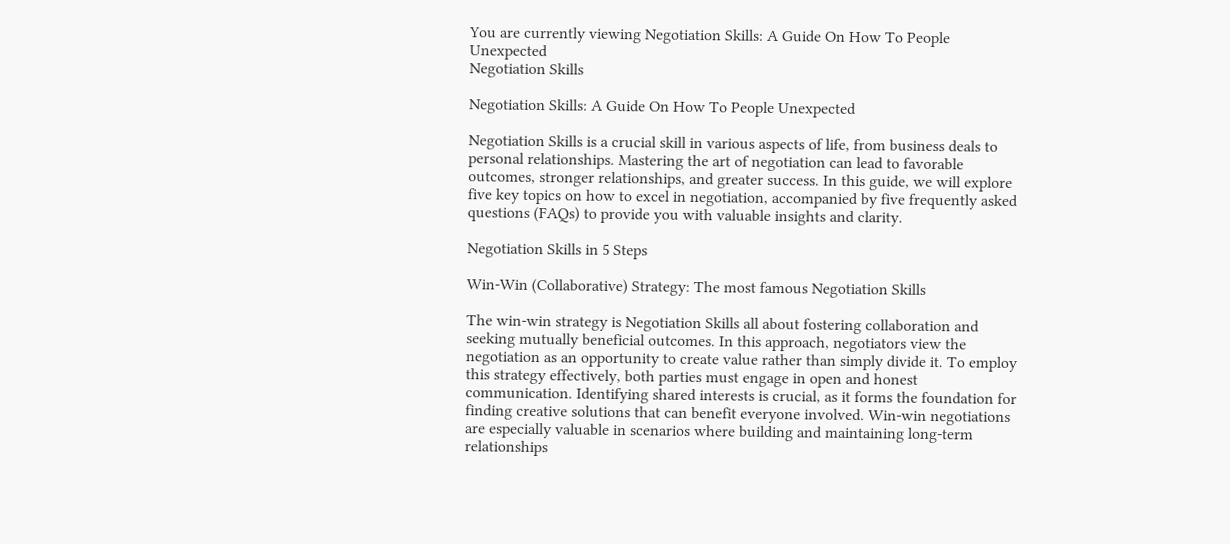You are currently viewing Negotiation Skills: A Guide On How To People Unexpected
Negotiation Skills

Negotiation Skills: A Guide On How To People Unexpected

Negotiation Skills is a crucial skill in various aspects of life, from business deals to personal relationships. Mastering the art of negotiation can lead to favorable outcomes, stronger relationships, and greater success. In this guide, we will explore five key topics on how to excel in negotiation, accompanied by five frequently asked questions (FAQs) to provide you with valuable insights and clarity.

Negotiation Skills in 5 Steps

Win-Win (Collaborative) Strategy: The most famous Negotiation Skills

The win-win strategy is Negotiation Skills all about fostering collaboration and seeking mutually beneficial outcomes. In this approach, negotiators view the negotiation as an opportunity to create value rather than simply divide it. To employ this strategy effectively, both parties must engage in open and honest communication. Identifying shared interests is crucial, as it forms the foundation for finding creative solutions that can benefit everyone involved. Win-win negotiations are especially valuable in scenarios where building and maintaining long-term relationships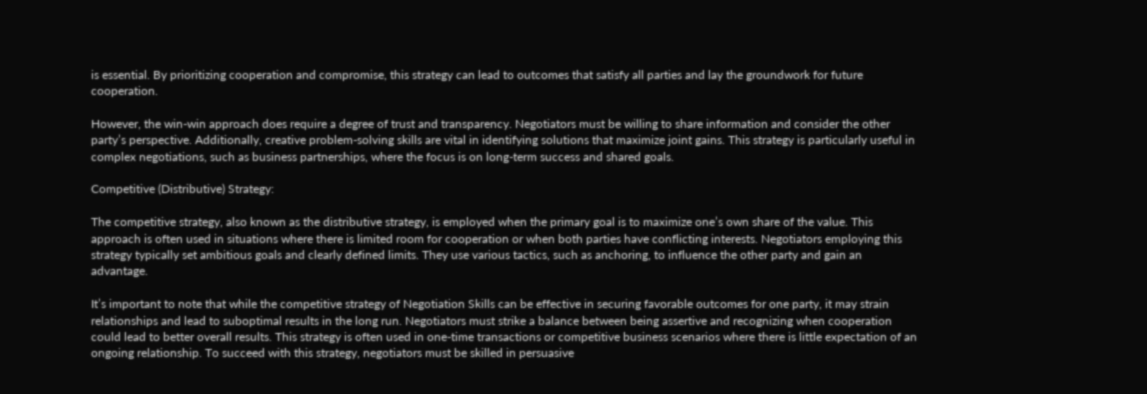is essential. By prioritizing cooperation and compromise, this strategy can lead to outcomes that satisfy all parties and lay the groundwork for future cooperation.

However, the win-win approach does require a degree of trust and transparency. Negotiators must be willing to share information and consider the other party’s perspective. Additionally, creative problem-solving skills are vital in identifying solutions that maximize joint gains. This strategy is particularly useful in complex negotiations, such as business partnerships, where the focus is on long-term success and shared goals.

Competitive (Distributive) Strategy:

The competitive strategy, also known as the distributive strategy, is employed when the primary goal is to maximize one’s own share of the value. This approach is often used in situations where there is limited room for cooperation or when both parties have conflicting interests. Negotiators employing this strategy typically set ambitious goals and clearly defined limits. They use various tactics, such as anchoring, to influence the other party and gain an advantage.

It’s important to note that while the competitive strategy of Negotiation Skills can be effective in securing favorable outcomes for one party, it may strain relationships and lead to suboptimal results in the long run. Negotiators must strike a balance between being assertive and recognizing when cooperation could lead to better overall results. This strategy is often used in one-time transactions or competitive business scenarios where there is little expectation of an ongoing relationship. To succeed with this strategy, negotiators must be skilled in persuasive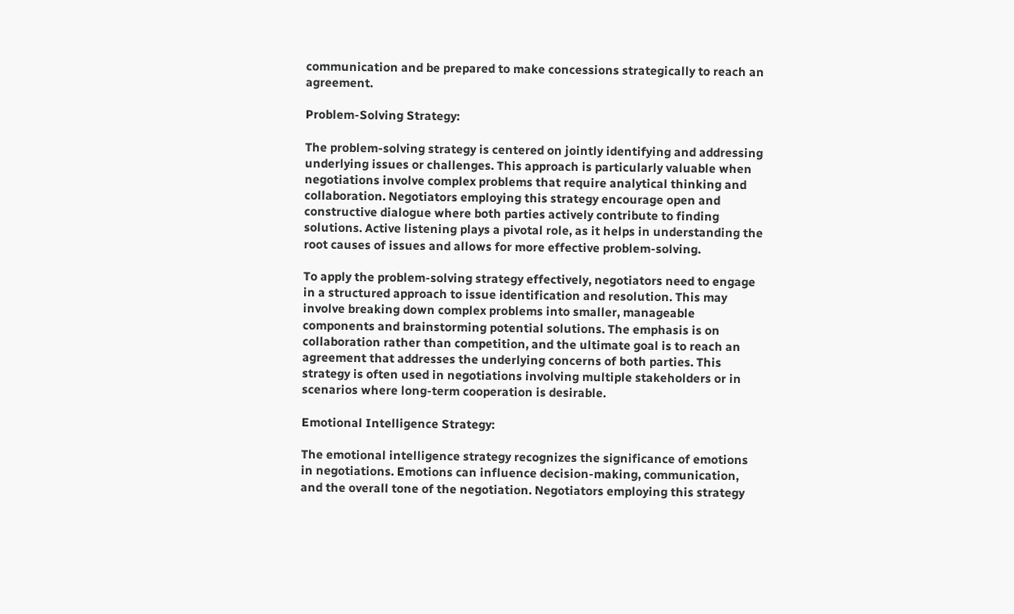communication and be prepared to make concessions strategically to reach an agreement.

Problem-Solving Strategy:

The problem-solving strategy is centered on jointly identifying and addressing underlying issues or challenges. This approach is particularly valuable when negotiations involve complex problems that require analytical thinking and collaboration. Negotiators employing this strategy encourage open and constructive dialogue where both parties actively contribute to finding solutions. Active listening plays a pivotal role, as it helps in understanding the root causes of issues and allows for more effective problem-solving.

To apply the problem-solving strategy effectively, negotiators need to engage in a structured approach to issue identification and resolution. This may involve breaking down complex problems into smaller, manageable components and brainstorming potential solutions. The emphasis is on collaboration rather than competition, and the ultimate goal is to reach an agreement that addresses the underlying concerns of both parties. This strategy is often used in negotiations involving multiple stakeholders or in scenarios where long-term cooperation is desirable.

Emotional Intelligence Strategy:

The emotional intelligence strategy recognizes the significance of emotions in negotiations. Emotions can influence decision-making, communication, and the overall tone of the negotiation. Negotiators employing this strategy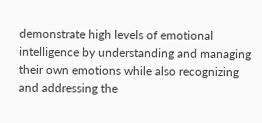demonstrate high levels of emotional intelligence by understanding and managing their own emotions while also recognizing and addressing the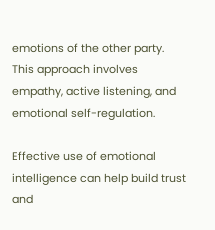emotions of the other party. This approach involves empathy, active listening, and emotional self-regulation.

Effective use of emotional intelligence can help build trust and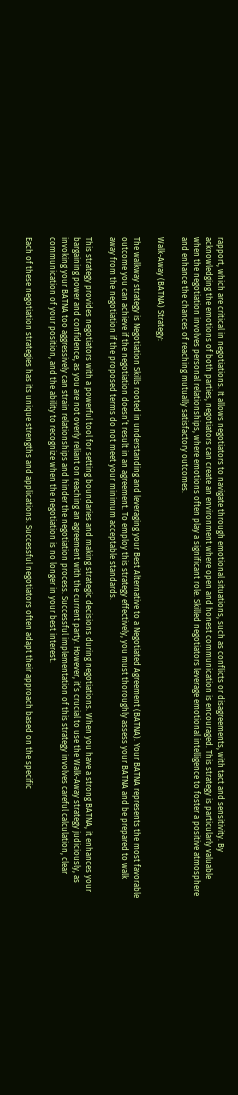rapport, which are critical in negotiations. It allows negotiators to navigate through emotional situations, such as conflicts or disagreements, with tact and sensitivity. By acknowledging the emotions of both parties, negotiators can create an environment where open and honest communication is encouraged. This strategy is particularly valuable when the negotiation involves personal relationships, where emotions often play a significant role. Skilled negotiators leverage emotional intelligence to foster a positive atmosphere and enhance the chances of reaching mutually satisfactory outcomes.

Walk-Away (BATNA) Strategy:

The walkway strategy is Negotiation Skills rooted in understanding and leveraging your Best Alternative to a Negotiated Agreement (BATNA). Your BATNA represents the most favorable outcome you can achieve if the negotiation doesn’t result in an agreement. To employ this strategy effectively, you must thoroughly assess your BATNA and be prepared to walk away from the negotiation if the proposed terms do not meet your minimum acceptable standards.

This strategy provides negotiators with a powerful tool for setting boundaries and making strategic decisions during negotiations. When you have a strong BATNA, it enhances your bargaining power and confidence, as you are not overly reliant on reaching an agreement with the current party. However, it’s crucial to use the Walk-Away strategy judiciously, as invoking your BATNA too aggressively can strain relationships and hinder the negotiation process. Successful implementation of this strategy involves careful calculation, clear communication of your position, and the ability to recognize when the negotiation is no longer in your best interest.

Each of these negotiation strategies has its unique strengths and applications. Successful negotiators often adapt their approach based on the specific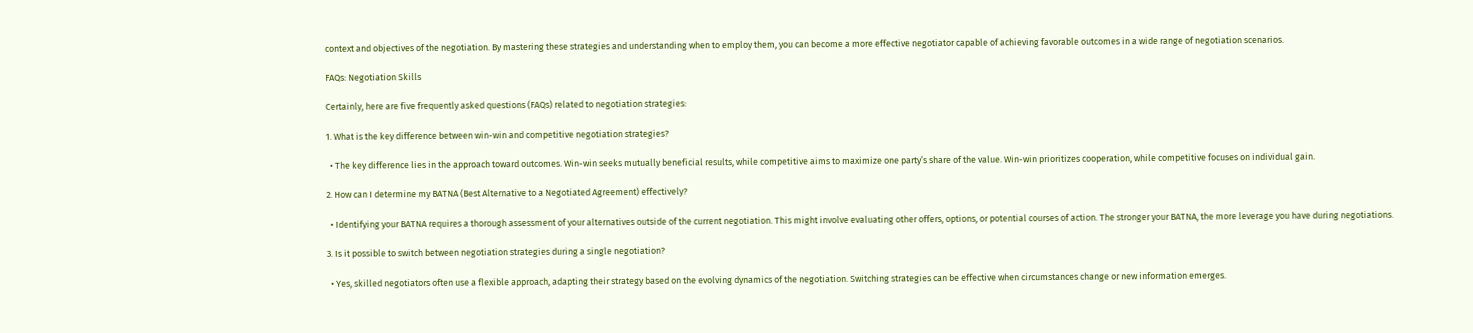context and objectives of the negotiation. By mastering these strategies and understanding when to employ them, you can become a more effective negotiator capable of achieving favorable outcomes in a wide range of negotiation scenarios.

FAQs: Negotiation Skills

Certainly, here are five frequently asked questions (FAQs) related to negotiation strategies:

1. What is the key difference between win-win and competitive negotiation strategies?

  • The key difference lies in the approach toward outcomes. Win-win seeks mutually beneficial results, while competitive aims to maximize one party’s share of the value. Win-win prioritizes cooperation, while competitive focuses on individual gain.

2. How can I determine my BATNA (Best Alternative to a Negotiated Agreement) effectively?

  • Identifying your BATNA requires a thorough assessment of your alternatives outside of the current negotiation. This might involve evaluating other offers, options, or potential courses of action. The stronger your BATNA, the more leverage you have during negotiations.

3. Is it possible to switch between negotiation strategies during a single negotiation?

  • Yes, skilled negotiators often use a flexible approach, adapting their strategy based on the evolving dynamics of the negotiation. Switching strategies can be effective when circumstances change or new information emerges.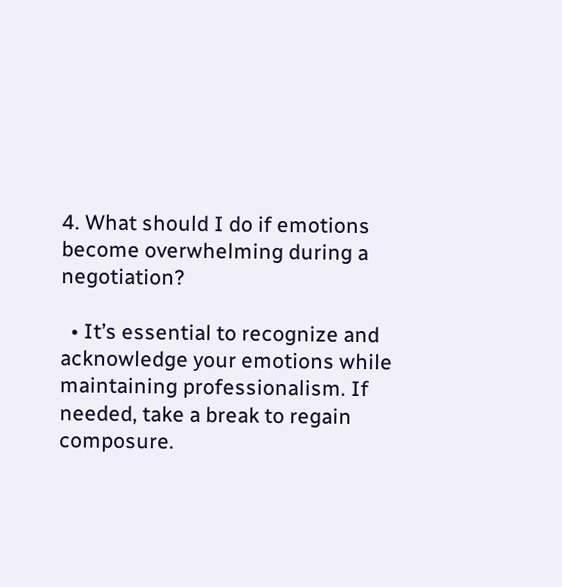4. What should I do if emotions become overwhelming during a negotiation?

  • It’s essential to recognize and acknowledge your emotions while maintaining professionalism. If needed, take a break to regain composure.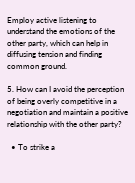Employ active listening to understand the emotions of the other party, which can help in diffusing tension and finding common ground.

5. How can I avoid the perception of being overly competitive in a negotiation and maintain a positive relationship with the other party?

  • To strike a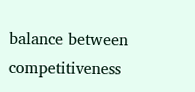balance between competitiveness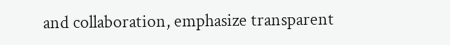and collaboration, emphasize transparent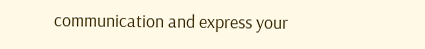communication and express your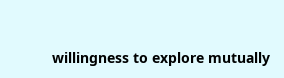willingness to explore mutually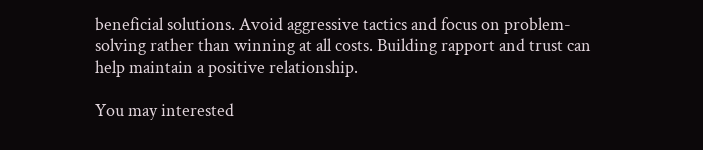beneficial solutions. Avoid aggressive tactics and focus on problem-solving rather than winning at all costs. Building rapport and trust can help maintain a positive relationship.

You may interested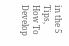in the 5 Tips, How To Develop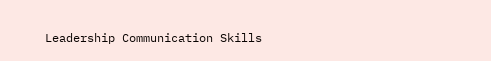Leadership Communication Skills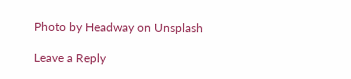Photo by Headway on Unsplash

Leave a Reply